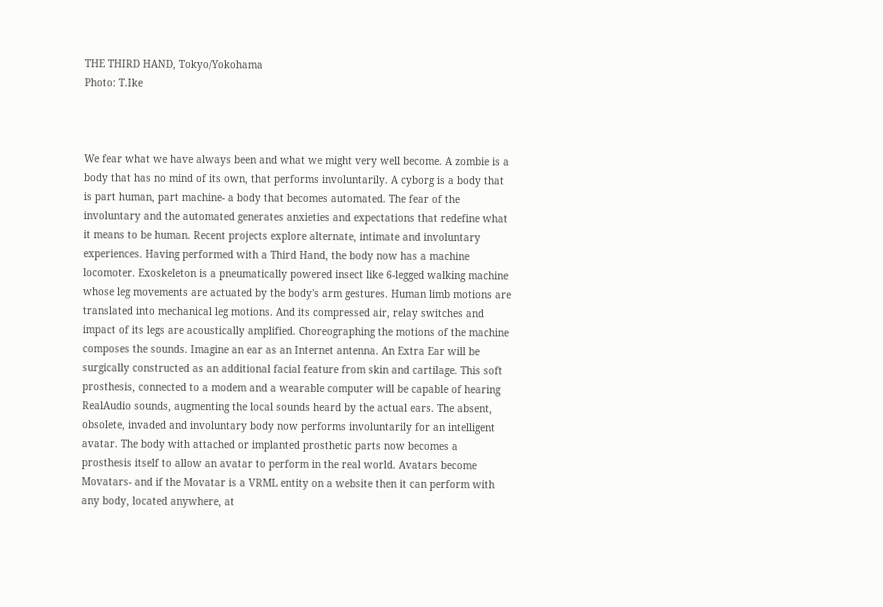THE THIRD HAND, Tokyo/Yokohama
Photo: T.Ike



We fear what we have always been and what we might very well become. A zombie is a body that has no mind of its own, that performs involuntarily. A cyborg is a body that is part human, part machine- a body that becomes automated. The fear of the involuntary and the automated generates anxieties and expectations that redefine what it means to be human. Recent projects explore alternate, intimate and involuntary experiences. Having performed with a Third Hand, the body now has a machine locomoter. Exoskeleton is a pneumatically powered insect like 6-legged walking machine whose leg movements are actuated by the body's arm gestures. Human limb motions are translated into mechanical leg motions. And its compressed air, relay switches and impact of its legs are acoustically amplified. Choreographing the motions of the machine composes the sounds. Imagine an ear as an Internet antenna. An Extra Ear will be surgically constructed as an additional facial feature from skin and cartilage. This soft prosthesis, connected to a modem and a wearable computer will be capable of hearing RealAudio sounds, augmenting the local sounds heard by the actual ears. The absent, obsolete, invaded and involuntary body now performs involuntarily for an intelligent avatar. The body with attached or implanted prosthetic parts now becomes a prosthesis itself to allow an avatar to perform in the real world. Avatars become Movatars- and if the Movatar is a VRML entity on a website then it can perform with any body, located anywhere, at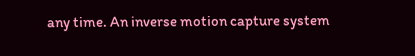any time. An inverse motion capture system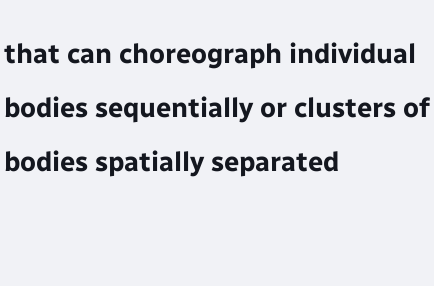that can choreograph individual bodies sequentially or clusters of bodies spatially separated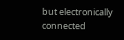but electronically connected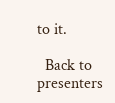to it.

  Back to presenters